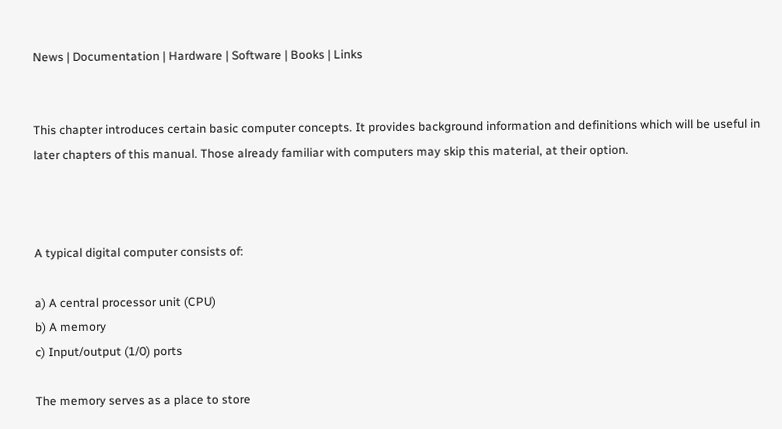News | Documentation | Hardware | Software | Books | Links


This chapter introduces certain basic computer concepts. It provides background information and definitions which will be useful in later chapters of this manual. Those already familiar with computers may skip this material, at their option.



A typical digital computer consists of:

a) A central processor unit (CPU)
b) A memory
c) Input/output (1/0) ports

The memory serves as a place to store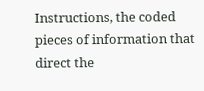Instructions, the coded pieces of information that direct the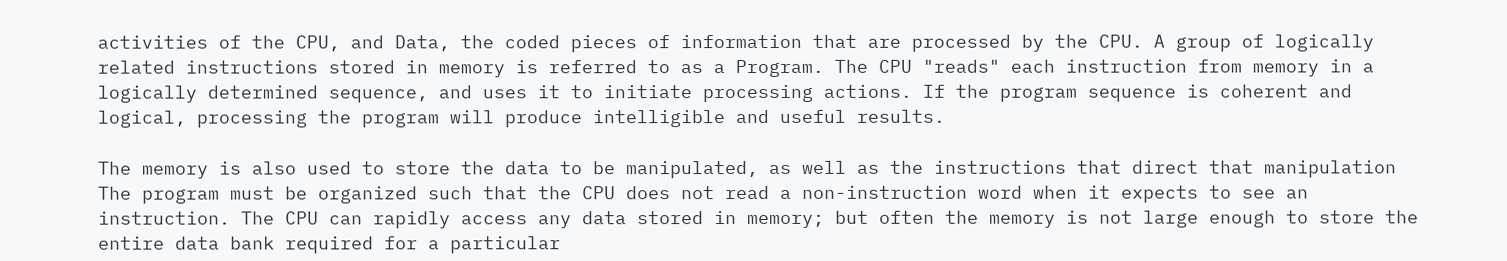activities of the CPU, and Data, the coded pieces of information that are processed by the CPU. A group of logically related instructions stored in memory is referred to as a Program. The CPU "reads" each instruction from memory in a logically determined sequence, and uses it to initiate processing actions. If the program sequence is coherent and logical, processing the program will produce intelligible and useful results.

The memory is also used to store the data to be manipulated, as well as the instructions that direct that manipulation The program must be organized such that the CPU does not read a non-instruction word when it expects to see an instruction. The CPU can rapidly access any data stored in memory; but often the memory is not large enough to store the entire data bank required for a particular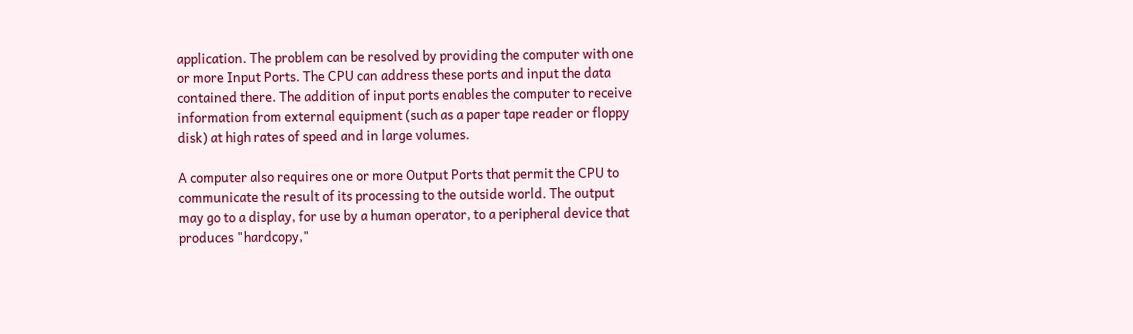application. The problem can be resolved by providing the computer with one or more Input Ports. The CPU can address these ports and input the data contained there. The addition of input ports enables the computer to receive information from external equipment (such as a paper tape reader or floppy disk) at high rates of speed and in large volumes.

A computer also requires one or more Output Ports that permit the CPU to communicate the result of its processing to the outside world. The output may go to a display, for use by a human operator, to a peripheral device that produces "hardcopy,"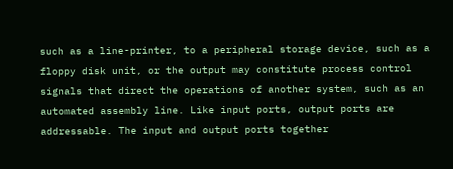such as a line-printer, to a peripheral storage device, such as a floppy disk unit, or the output may constitute process control signals that direct the operations of another system, such as an automated assembly line. Like input ports, output ports are addressable. The input and output ports together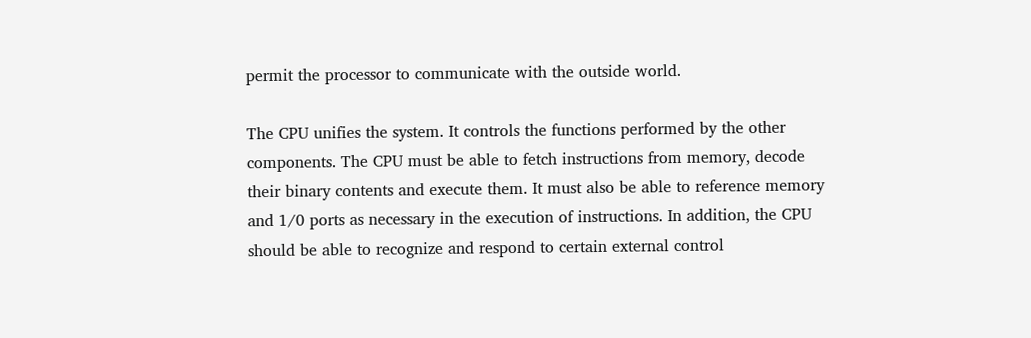permit the processor to communicate with the outside world.

The CPU unifies the system. It controls the functions performed by the other components. The CPU must be able to fetch instructions from memory, decode their binary contents and execute them. It must also be able to reference memory and 1/0 ports as necessary in the execution of instructions. In addition, the CPU should be able to recognize and respond to certain external control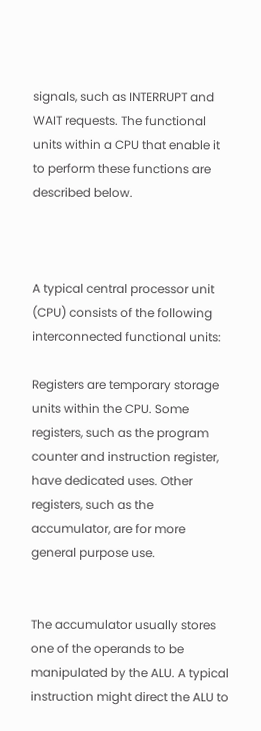signals, such as INTERRUPT and WAIT requests. The functional units within a CPU that enable it to perform these functions are described below.



A typical central processor unit (CPU) consists of the following interconnected functional units:

Registers are temporary storage units within the CPU. Some registers, such as the program counter and instruction register, have dedicated uses. Other registers, such as the accumulator, are for more general purpose use.


The accumulator usually stores one of the operands to be manipulated by the ALU. A typical instruction might direct the ALU to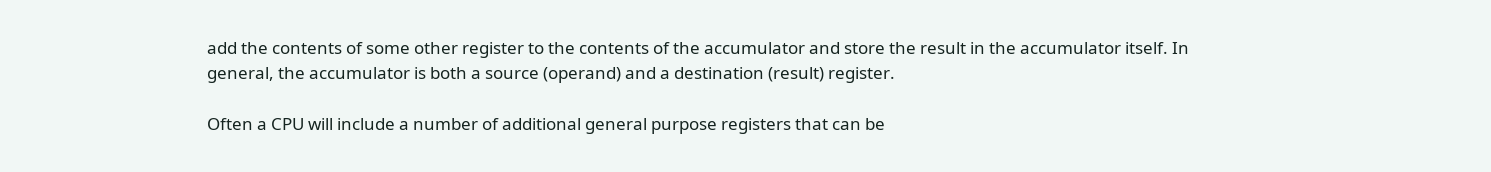add the contents of some other register to the contents of the accumulator and store the result in the accumulator itself. In general, the accumulator is both a source (operand) and a destination (result) register.

Often a CPU will include a number of additional general purpose registers that can be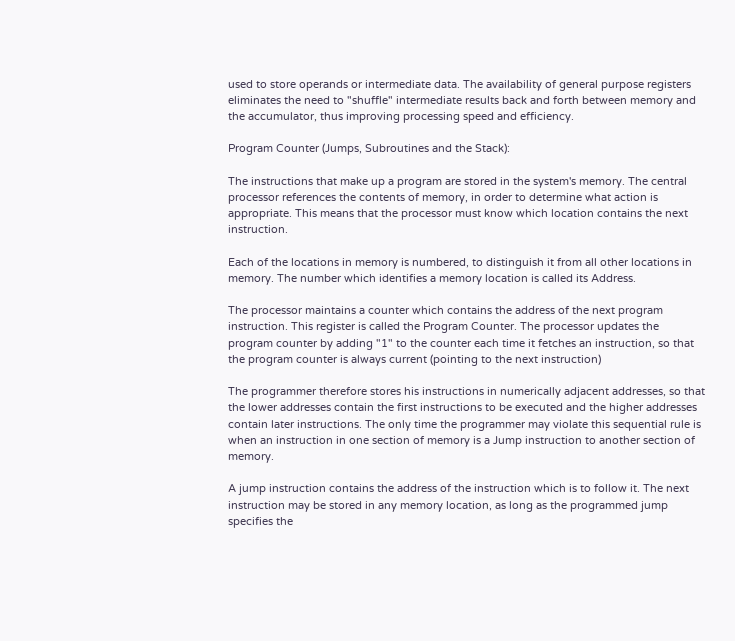used to store operands or intermediate data. The availability of general purpose registers eliminates the need to "shuffle" intermediate results back and forth between memory and the accumulator, thus improving processing speed and efficiency.

Program Counter (Jumps, Subroutines and the Stack):

The instructions that make up a program are stored in the system's memory. The central processor references the contents of memory, in order to determine what action is appropriate. This means that the processor must know which location contains the next instruction.

Each of the locations in memory is numbered, to distinguish it from all other locations in memory. The number which identifies a memory location is called its Address.

The processor maintains a counter which contains the address of the next program instruction. This register is called the Program Counter. The processor updates the program counter by adding "1" to the counter each time it fetches an instruction, so that the program counter is always current (pointing to the next instruction)

The programmer therefore stores his instructions in numerically adjacent addresses, so that the lower addresses contain the first instructions to be executed and the higher addresses contain later instructions. The only time the programmer may violate this sequential rule is when an instruction in one section of memory is a Jump instruction to another section of memory.

A jump instruction contains the address of the instruction which is to follow it. The next instruction may be stored in any memory location, as long as the programmed jump specifies the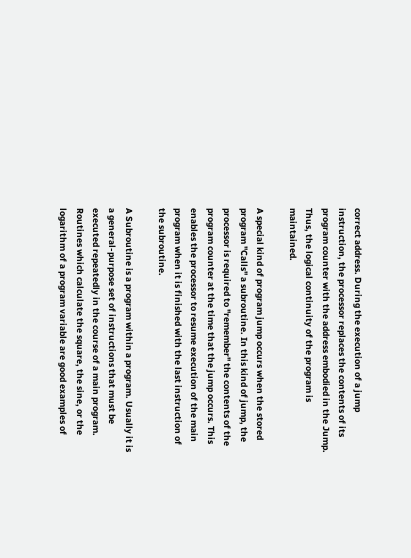correct address. During the execution of a jump instruction, the processor replaces the contents of its program counter with the address embodied in the Jump. Thus, the logical continuity of the program is maintained.

A special kind of program jump occurs when the stored program "Calls" a subroutine. In this kind of jump, the processor is required to "remember" the contents of the program counter at the time that the jump occurs. This enables the processor to resume execution of the main program when it is finished with the last instruction of the subroutine.

A Subroutine is a program within a program. Usually it is a general-purpose set of instructions that must be executed repeatedly in the course of a main program. Routines which calculate the square, the sine, or the logarithm of a program variable are good examples of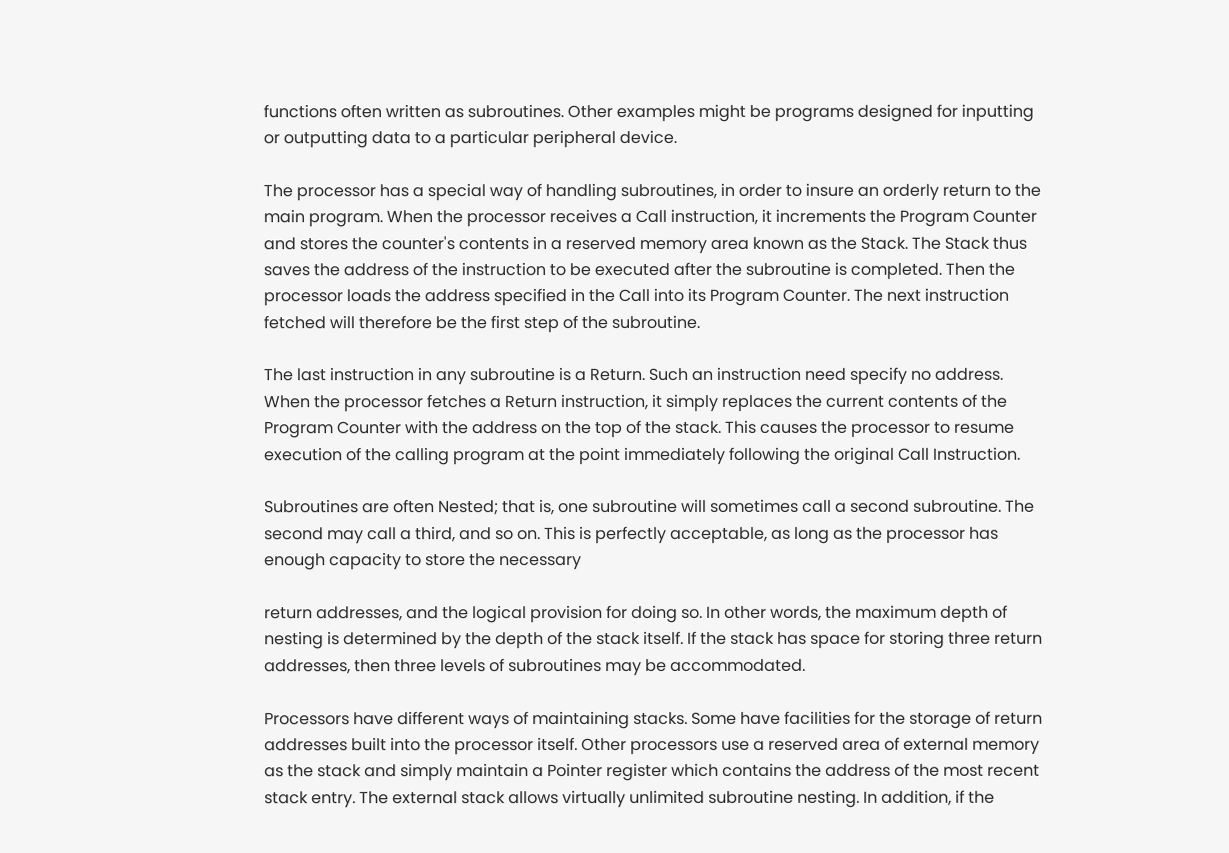functions often written as subroutines. Other examples might be programs designed for inputting or outputting data to a particular peripheral device.

The processor has a special way of handling subroutines, in order to insure an orderly return to the main program. When the processor receives a Call instruction, it increments the Program Counter and stores the counter's contents in a reserved memory area known as the Stack. The Stack thus saves the address of the instruction to be executed after the subroutine is completed. Then the processor loads the address specified in the Call into its Program Counter. The next instruction fetched will therefore be the first step of the subroutine.

The last instruction in any subroutine is a Return. Such an instruction need specify no address. When the processor fetches a Return instruction, it simply replaces the current contents of the Program Counter with the address on the top of the stack. This causes the processor to resume execution of the calling program at the point immediately following the original Call Instruction.

Subroutines are often Nested; that is, one subroutine will sometimes call a second subroutine. The second may call a third, and so on. This is perfectly acceptable, as long as the processor has enough capacity to store the necessary

return addresses, and the logical provision for doing so. In other words, the maximum depth of nesting is determined by the depth of the stack itself. If the stack has space for storing three return addresses, then three levels of subroutines may be accommodated.

Processors have different ways of maintaining stacks. Some have facilities for the storage of return addresses built into the processor itself. Other processors use a reserved area of external memory as the stack and simply maintain a Pointer register which contains the address of the most recent stack entry. The external stack allows virtually unlimited subroutine nesting. In addition, if the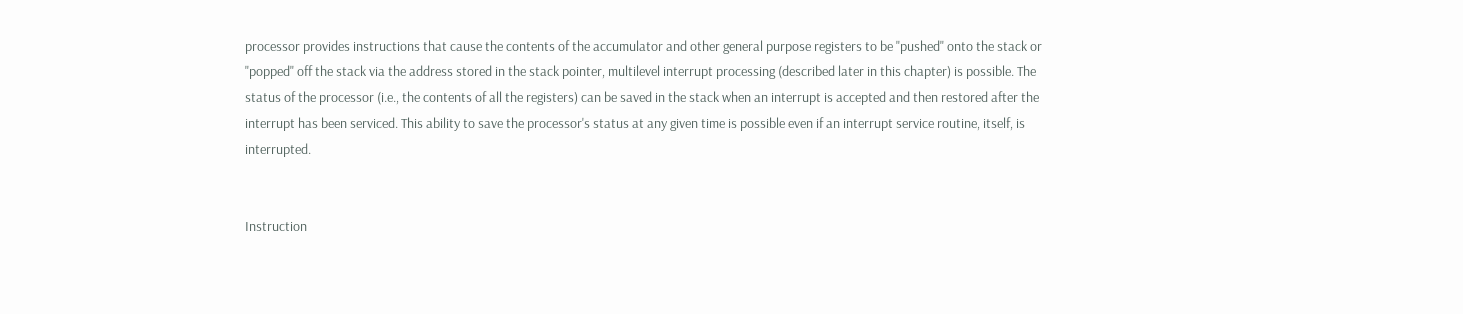processor provides instructions that cause the contents of the accumulator and other general purpose registers to be "pushed" onto the stack or "popped" off the stack via the address stored in the stack pointer, multilevel interrupt processing (described later in this chapter) is possible. The status of the processor (i.e., the contents of all the registers) can be saved in the stack when an interrupt is accepted and then restored after the interrupt has been serviced. This ability to save the processor's status at any given time is possible even if an interrupt service routine, itself, is interrupted.


Instruction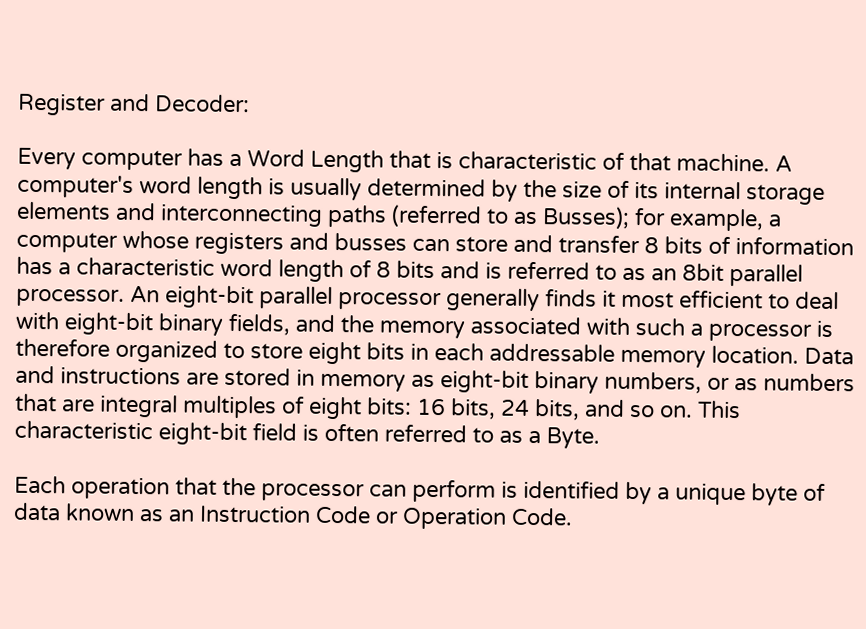Register and Decoder:

Every computer has a Word Length that is characteristic of that machine. A computer's word length is usually determined by the size of its internal storage elements and interconnecting paths (referred to as Busses); for example, a computer whose registers and busses can store and transfer 8 bits of information has a characteristic word length of 8 bits and is referred to as an 8bit parallel processor. An eight-bit parallel processor generally finds it most efficient to deal with eight-bit binary fields, and the memory associated with such a processor is therefore organized to store eight bits in each addressable memory location. Data and instructions are stored in memory as eight-bit binary numbers, or as numbers that are integral multiples of eight bits: 16 bits, 24 bits, and so on. This characteristic eight-bit field is often referred to as a Byte.

Each operation that the processor can perform is identified by a unique byte of data known as an Instruction Code or Operation Code.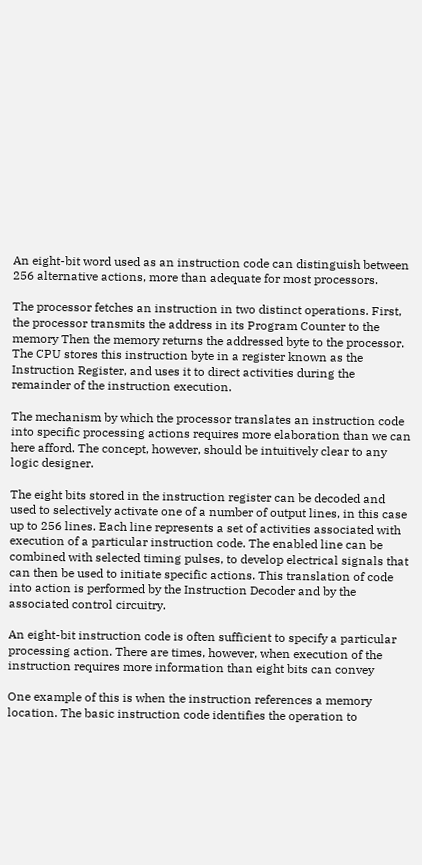An eight-bit word used as an instruction code can distinguish between 256 alternative actions, more than adequate for most processors.

The processor fetches an instruction in two distinct operations. First, the processor transmits the address in its Program Counter to the memory Then the memory returns the addressed byte to the processor. The CPU stores this instruction byte in a register known as the Instruction Register, and uses it to direct activities during the remainder of the instruction execution.

The mechanism by which the processor translates an instruction code into specific processing actions requires more elaboration than we can here afford. The concept, however, should be intuitively clear to any logic designer.

The eight bits stored in the instruction register can be decoded and used to selectively activate one of a number of output lines, in this case up to 256 lines. Each line represents a set of activities associated with execution of a particular instruction code. The enabled line can be combined with selected timing pulses, to develop electrical signals that can then be used to initiate specific actions. This translation of code into action is performed by the Instruction Decoder and by the associated control circuitry.

An eight-bit instruction code is often sufficient to specify a particular processing action. There are times, however, when execution of the instruction requires more information than eight bits can convey

One example of this is when the instruction references a memory location. The basic instruction code identifies the operation to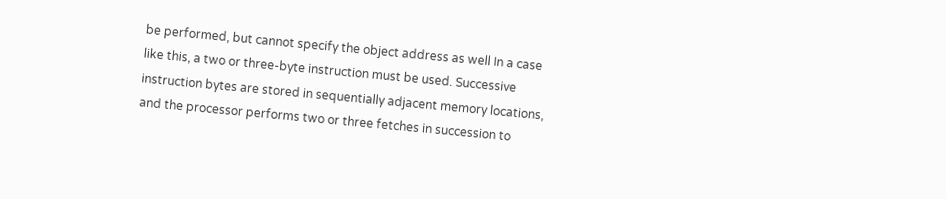be performed, but cannot specify the object address as well In a case like this, a two or three-byte instruction must be used. Successive instruction bytes are stored in sequentially adjacent memory locations, and the processor performs two or three fetches in succession to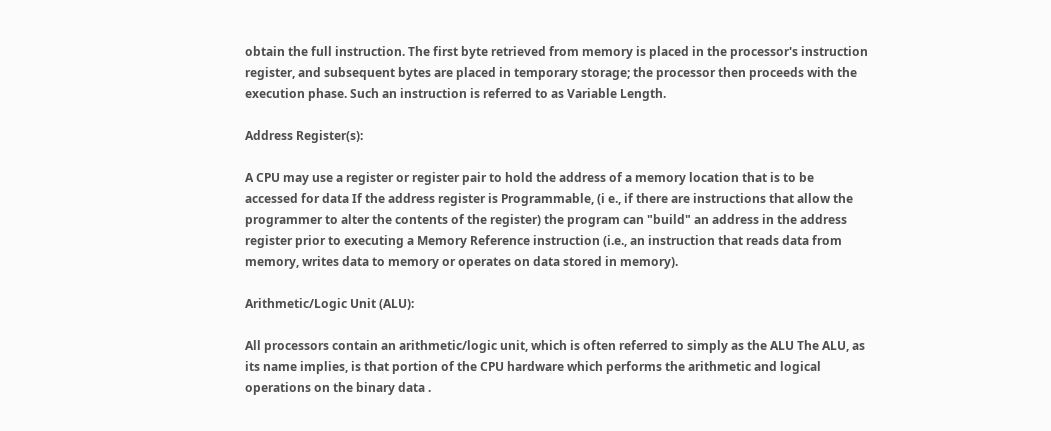obtain the full instruction. The first byte retrieved from memory is placed in the processor's instruction register, and subsequent bytes are placed in temporary storage; the processor then proceeds with the execution phase. Such an instruction is referred to as Variable Length.

Address Register(s):

A CPU may use a register or register pair to hold the address of a memory location that is to be accessed for data If the address register is Programmable, (i e., if there are instructions that allow the programmer to alter the contents of the register) the program can "build" an address in the address register prior to executing a Memory Reference instruction (i.e., an instruction that reads data from memory, writes data to memory or operates on data stored in memory).

Arithmetic/Logic Unit (ALU):

All processors contain an arithmetic/logic unit, which is often referred to simply as the ALU The ALU, as its name implies, is that portion of the CPU hardware which performs the arithmetic and logical operations on the binary data .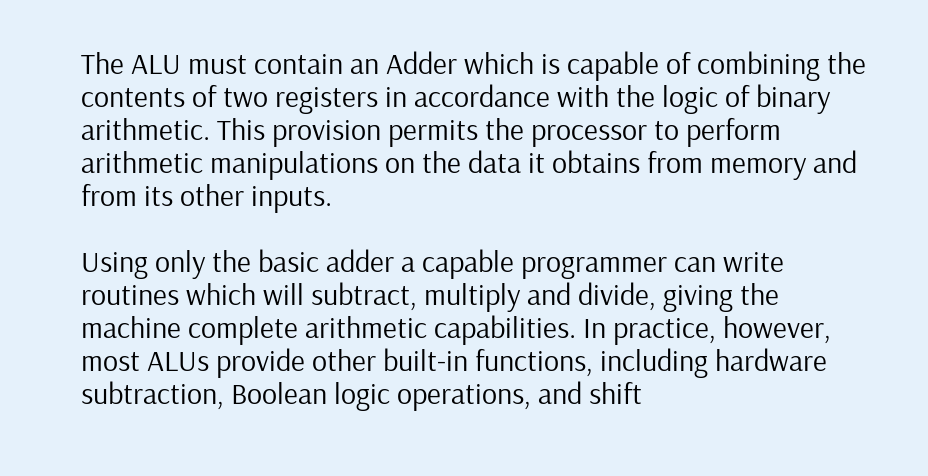The ALU must contain an Adder which is capable of combining the contents of two registers in accordance with the logic of binary arithmetic. This provision permits the processor to perform arithmetic manipulations on the data it obtains from memory and from its other inputs.

Using only the basic adder a capable programmer can write routines which will subtract, multiply and divide, giving the machine complete arithmetic capabilities. In practice, however, most ALUs provide other built-in functions, including hardware subtraction, Boolean logic operations, and shift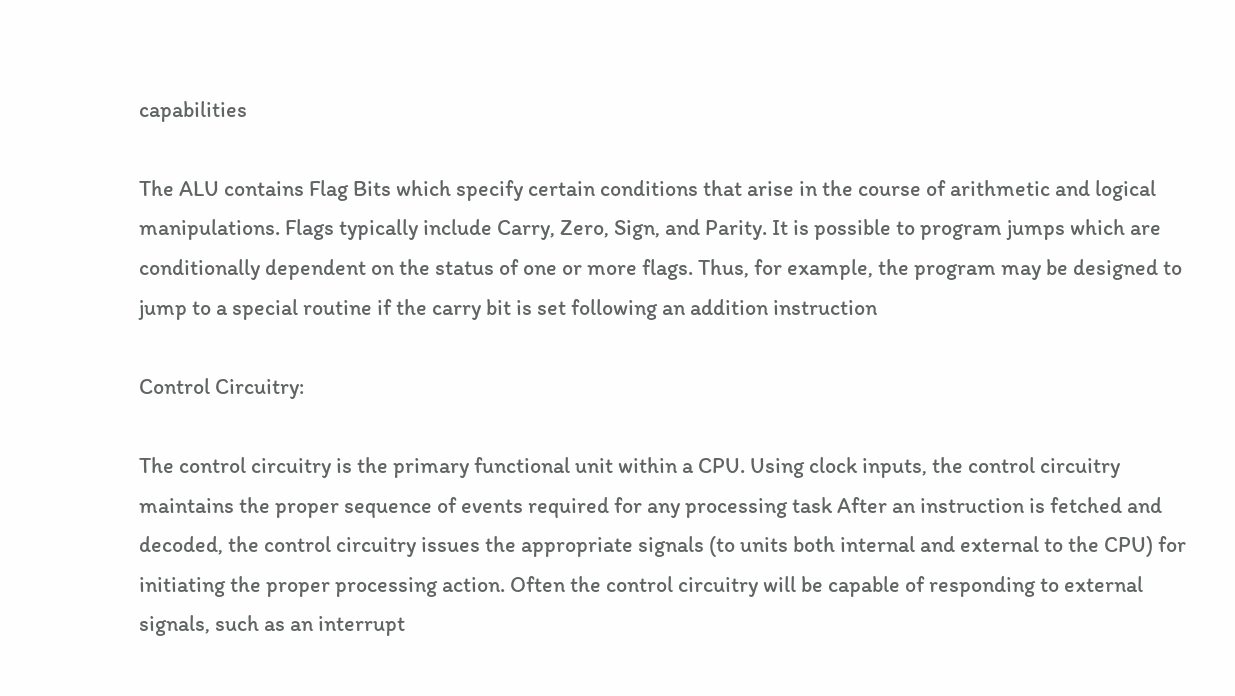capabilities

The ALU contains Flag Bits which specify certain conditions that arise in the course of arithmetic and logical manipulations. Flags typically include Carry, Zero, Sign, and Parity. It is possible to program jumps which are conditionally dependent on the status of one or more flags. Thus, for example, the program may be designed to jump to a special routine if the carry bit is set following an addition instruction

Control Circuitry:

The control circuitry is the primary functional unit within a CPU. Using clock inputs, the control circuitry maintains the proper sequence of events required for any processing task After an instruction is fetched and decoded, the control circuitry issues the appropriate signals (to units both internal and external to the CPU) for initiating the proper processing action. Often the control circuitry will be capable of responding to external signals, such as an interrupt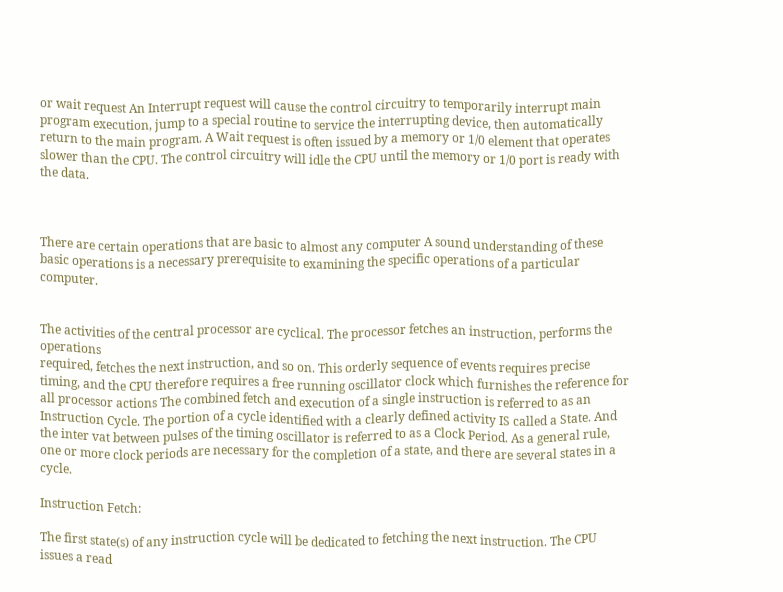or wait request An Interrupt request will cause the control circuitry to temporarily interrupt main program execution, jump to a special routine to service the interrupting device, then automatically return to the main program. A Wait request is often issued by a memory or 1/0 element that operates slower than the CPU. The control circuitry will idle the CPU until the memory or 1/0 port is ready with the data.



There are certain operations that are basic to almost any computer A sound understanding of these basic operations is a necessary prerequisite to examining the specific operations of a particular computer.


The activities of the central processor are cyclical. The processor fetches an instruction, performs the operations
required, fetches the next instruction, and so on. This orderly sequence of events requires precise timing, and the CPU therefore requires a free running oscillator clock which furnishes the reference for all processor actions The combined fetch and execution of a single instruction is referred to as an Instruction Cycle. The portion of a cycle identified with a clearly defined activity IS called a State. And the inter vat between pulses of the timing oscillator is referred to as a Clock Period. As a general rule, one or more clock periods are necessary for the completion of a state, and there are several states in a cycle.

Instruction Fetch:

The first state(s) of any instruction cycle will be dedicated to fetching the next instruction. The CPU issues a read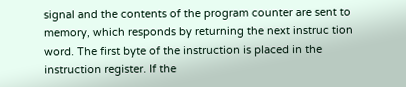signal and the contents of the program counter are sent to memory, which responds by returning the next instruc tion word. The first byte of the instruction is placed in the instruction register. If the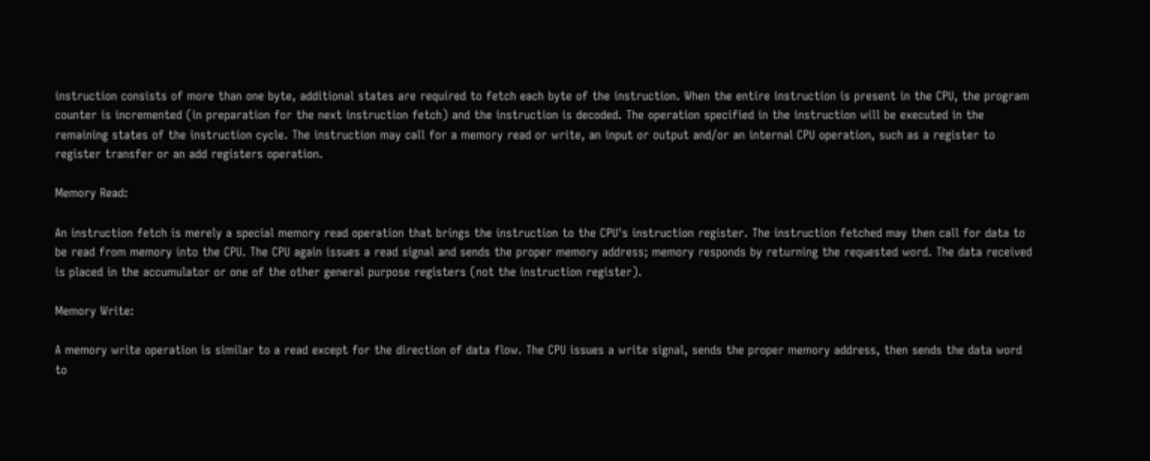instruction consists of more than one byte, additional states are required to fetch each byte of the instruction. When the entire instruction is present in the CPU, the program counter is incremented (in preparation for the next instruction fetch) and the instruction is decoded. The operation specified in the instruction will be executed in the remaining states of the instruction cycle. The instruction may call for a memory read or write, an input or output and/or an internal CPU operation, such as a register to register transfer or an add registers operation.

Memory Read:

An instruction fetch is merely a special memory read operation that brings the instruction to the CPU's instruction register. The instruction fetched may then call for data to be read from memory into the CPU. The CPU again issues a read signal and sends the proper memory address; memory responds by returning the requested word. The data received is placed in the accumulator or one of the other general purpose registers (not the instruction register).

Memory Write:

A memory write operation is similar to a read except for the direction of data flow. The CPU issues a write signal, sends the proper memory address, then sends the data word to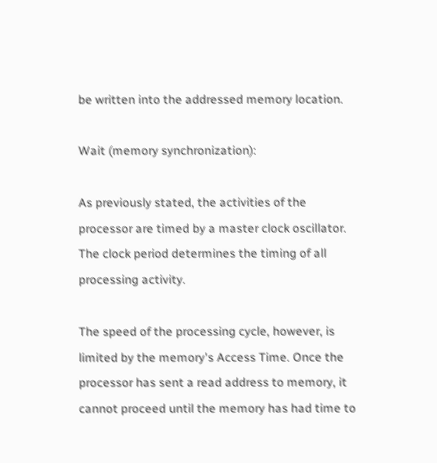be written into the addressed memory location.

Wait (memory synchronization):

As previously stated, the activities of the processor are timed by a master clock oscillator. The clock period determines the timing of all processing activity.

The speed of the processing cycle, however, is limited by the memory's Access Time. Once the processor has sent a read address to memory, it cannot proceed until the memory has had time to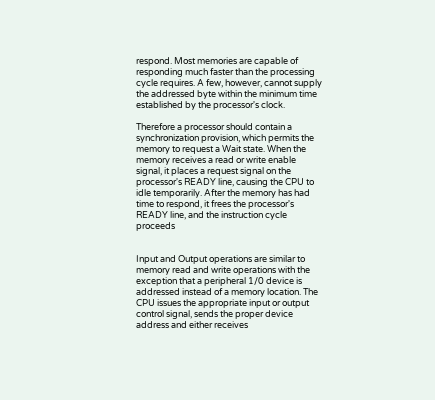respond. Most memories are capable of responding much faster than the processing cycle requires. A few, however, cannot supply the addressed byte within the minimum time established by the processor's clock.

Therefore a processor should contain a synchronization provision, which permits the memory to request a Wait state. When the memory receives a read or write enable signal, it places a request signal on the processor's READY line, causing the CPU to idle temporarily. After the memory has had time to respond, it frees the processor's READY line, and the instruction cycle proceeds


Input and Output operations are similar to memory read and write operations with the exception that a peripheral 1/0 device is addressed instead of a memory location. The CPU issues the appropriate input or output control signal, sends the proper device address and either receives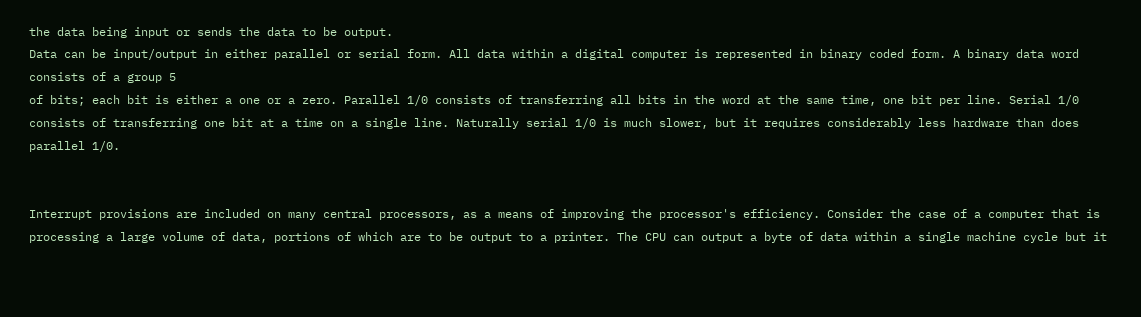the data being input or sends the data to be output.
Data can be input/output in either parallel or serial form. All data within a digital computer is represented in binary coded form. A binary data word consists of a group 5
of bits; each bit is either a one or a zero. Parallel 1/0 consists of transferring all bits in the word at the same time, one bit per line. Serial 1/0 consists of transferring one bit at a time on a single line. Naturally serial 1/0 is much slower, but it requires considerably less hardware than does parallel 1/0.


Interrupt provisions are included on many central processors, as a means of improving the processor's efficiency. Consider the case of a computer that is processing a large volume of data, portions of which are to be output to a printer. The CPU can output a byte of data within a single machine cycle but it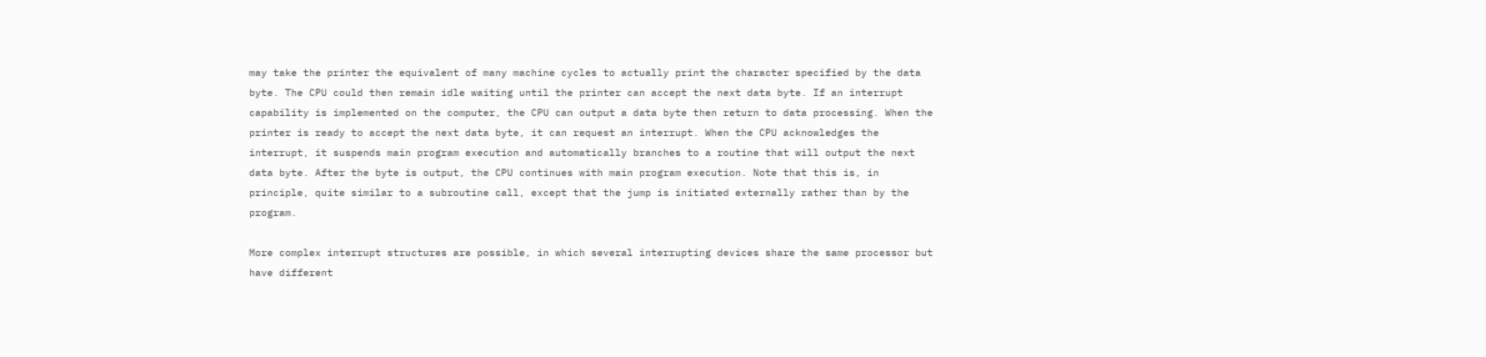may take the printer the equivalent of many machine cycles to actually print the character specified by the data byte. The CPU could then remain idle waiting until the printer can accept the next data byte. If an interrupt capability is implemented on the computer, the CPU can output a data byte then return to data processing. When the printer is ready to accept the next data byte, it can request an interrupt. When the CPU acknowledges the interrupt, it suspends main program execution and automatically branches to a routine that will output the next data byte. After the byte is output, the CPU continues with main program execution. Note that this is, in principle, quite similar to a subroutine call, except that the jump is initiated externally rather than by the program.

More complex interrupt structures are possible, in which several interrupting devices share the same processor but have different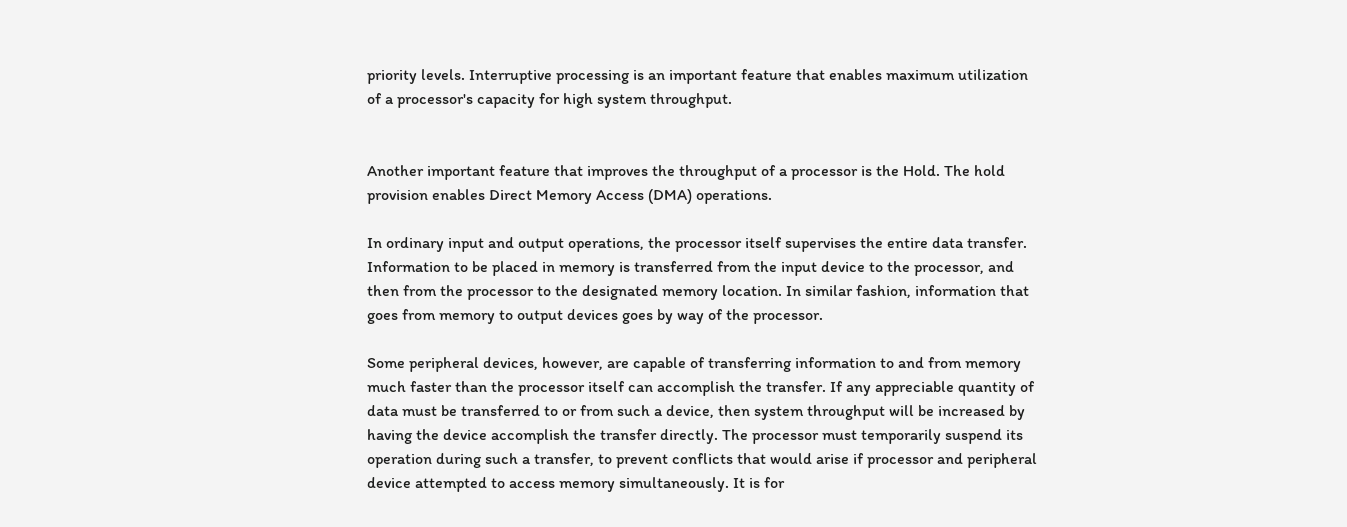priority levels. Interruptive processing is an important feature that enables maximum utilization of a processor's capacity for high system throughput.


Another important feature that improves the throughput of a processor is the Hold. The hold provision enables Direct Memory Access (DMA) operations.

In ordinary input and output operations, the processor itself supervises the entire data transfer. Information to be placed in memory is transferred from the input device to the processor, and then from the processor to the designated memory location. In similar fashion, information that goes from memory to output devices goes by way of the processor.

Some peripheral devices, however, are capable of transferring information to and from memory much faster than the processor itself can accomplish the transfer. If any appreciable quantity of data must be transferred to or from such a device, then system throughput will be increased by having the device accomplish the transfer directly. The processor must temporarily suspend its operation during such a transfer, to prevent conflicts that would arise if processor and peripheral device attempted to access memory simultaneously. It is for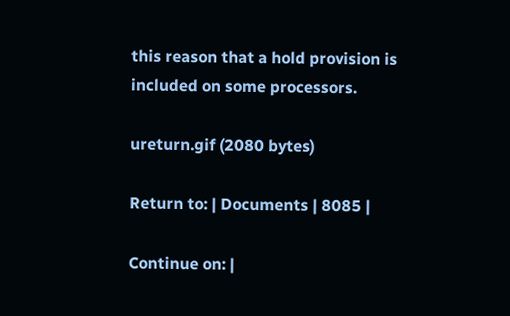this reason that a hold provision is included on some processors.

ureturn.gif (2080 bytes)

Return to: | Documents | 8085 |

Continue on: |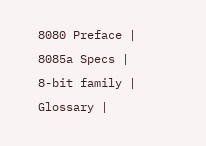8080 Preface | 8085a Specs | 8-bit family | Glossary |